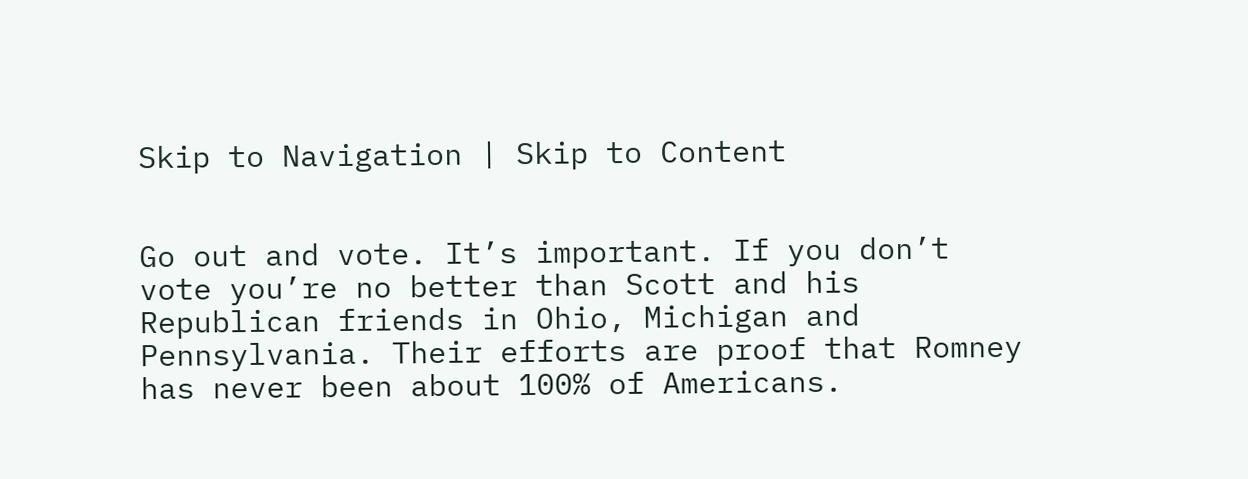Skip to Navigation | Skip to Content


Go out and vote. It’s important. If you don’t vote you’re no better than Scott and his Republican friends in Ohio, Michigan and Pennsylvania. Their efforts are proof that Romney has never been about 100% of Americans.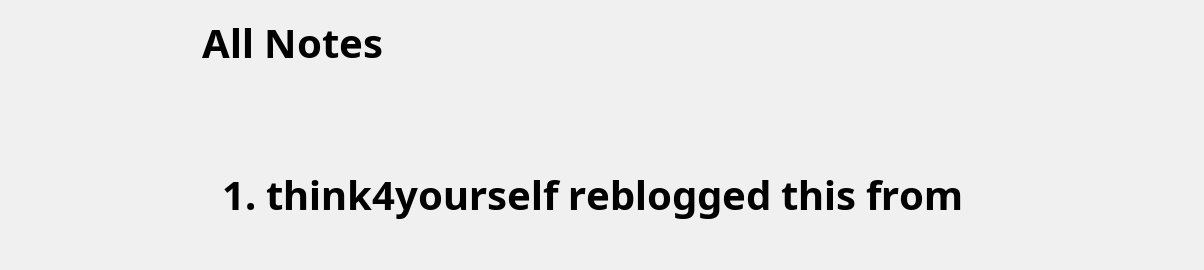All Notes

  1. think4yourself reblogged this from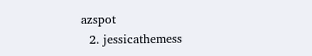azspot
  2. jessicathemess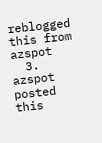reblogged this from azspot
  3. azspot posted this